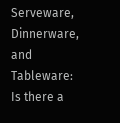Serveware, Dinnerware, and Tableware: Is there a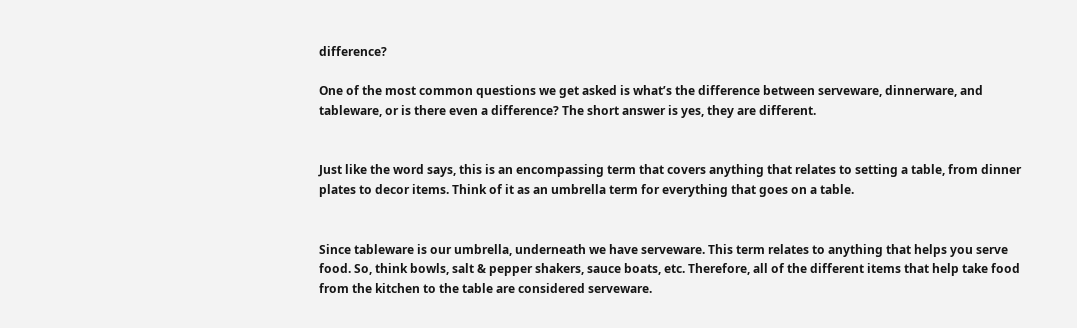difference?

One of the most common questions we get asked is what’s the difference between serveware, dinnerware, and tableware, or is there even a difference? The short answer is yes, they are different.


Just like the word says, this is an encompassing term that covers anything that relates to setting a table, from dinner plates to decor items. Think of it as an umbrella term for everything that goes on a table.


Since tableware is our umbrella, underneath we have serveware. This term relates to anything that helps you serve food. So, think bowls, salt & pepper shakers, sauce boats, etc. Therefore, all of the different items that help take food from the kitchen to the table are considered serveware.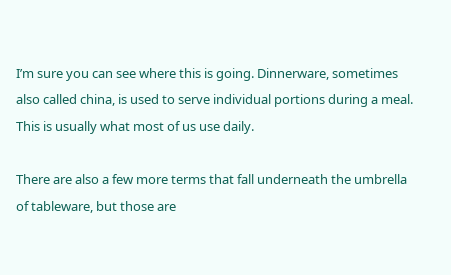I’m sure you can see where this is going. Dinnerware, sometimes also called china, is used to serve individual portions during a meal. This is usually what most of us use daily.

There are also a few more terms that fall underneath the umbrella of tableware, but those are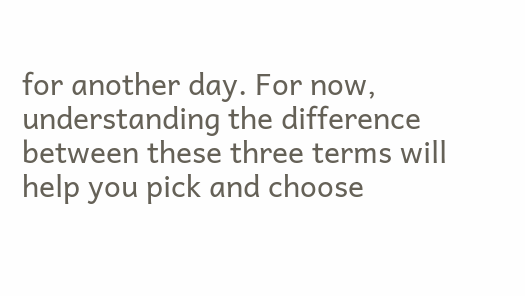for another day. For now, understanding the difference between these three terms will help you pick and choose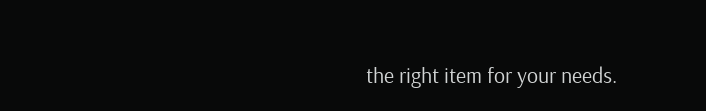the right item for your needs.